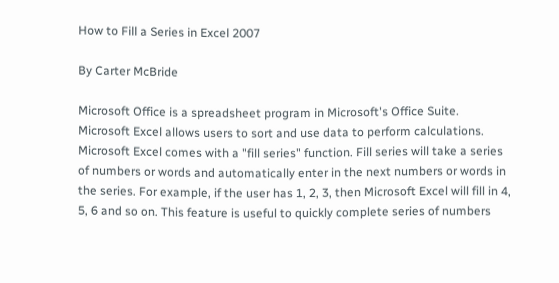How to Fill a Series in Excel 2007

By Carter McBride

Microsoft Office is a spreadsheet program in Microsoft's Office Suite. Microsoft Excel allows users to sort and use data to perform calculations. Microsoft Excel comes with a "fill series" function. Fill series will take a series of numbers or words and automatically enter in the next numbers or words in the series. For example, if the user has 1, 2, 3, then Microsoft Excel will fill in 4, 5, 6 and so on. This feature is useful to quickly complete series of numbers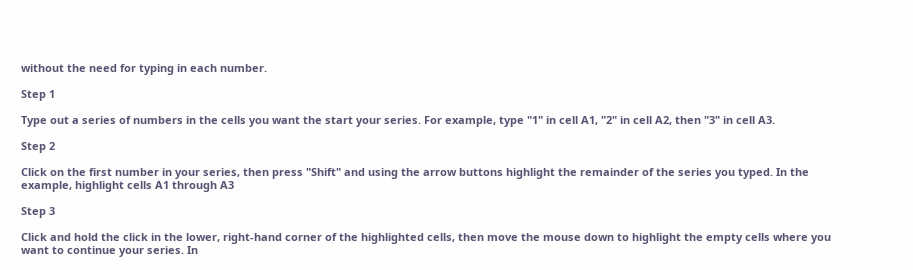without the need for typing in each number.

Step 1

Type out a series of numbers in the cells you want the start your series. For example, type "1" in cell A1, "2" in cell A2, then "3" in cell A3.

Step 2

Click on the first number in your series, then press "Shift" and using the arrow buttons highlight the remainder of the series you typed. In the example, highlight cells A1 through A3

Step 3

Click and hold the click in the lower, right-hand corner of the highlighted cells, then move the mouse down to highlight the empty cells where you want to continue your series. In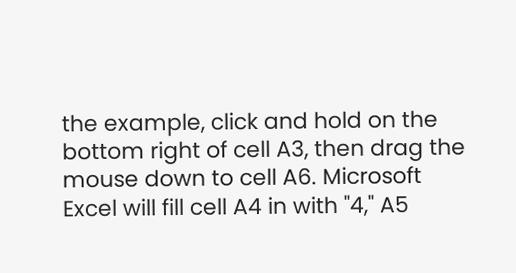the example, click and hold on the bottom right of cell A3, then drag the mouse down to cell A6. Microsoft Excel will fill cell A4 in with "4," A5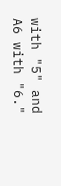with "5" and A6 with "6."